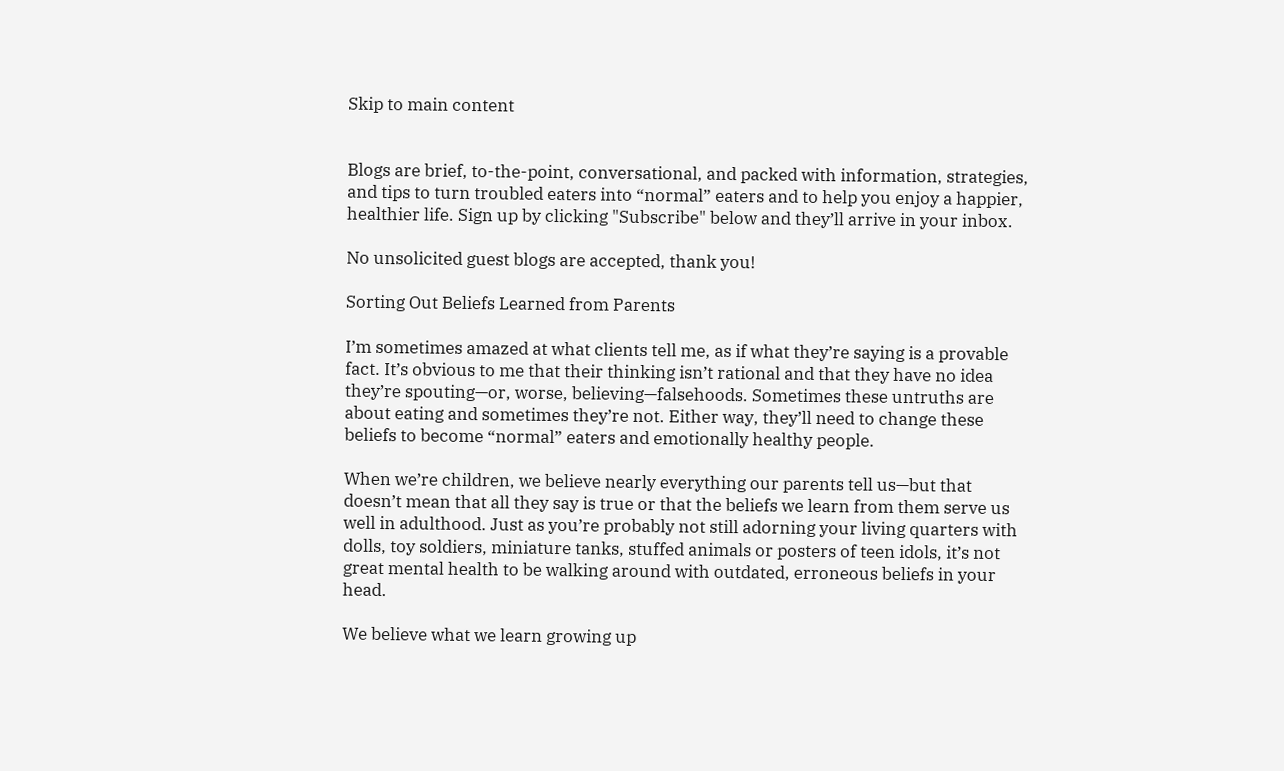Skip to main content


Blogs are brief, to-the-point, conversational, and packed with information, strategies, and tips to turn troubled eaters into “normal” eaters and to help you enjoy a happier, healthier life. Sign up by clicking "Subscribe" below and they’ll arrive in your inbox.

No unsolicited guest blogs are accepted, thank you!

Sorting Out Beliefs Learned from Parents

I’m sometimes amazed at what clients tell me, as if what they’re saying is a provable fact. It’s obvious to me that their thinking isn’t rational and that they have no idea they’re spouting—or, worse, believing—falsehoods. Sometimes these untruths are about eating and sometimes they’re not. Either way, they’ll need to change these beliefs to become “normal” eaters and emotionally healthy people.

When we’re children, we believe nearly everything our parents tell us—but that doesn’t mean that all they say is true or that the beliefs we learn from them serve us well in adulthood. Just as you’re probably not still adorning your living quarters with dolls, toy soldiers, miniature tanks, stuffed animals or posters of teen idols, it’s not great mental health to be walking around with outdated, erroneous beliefs in your head.

We believe what we learn growing up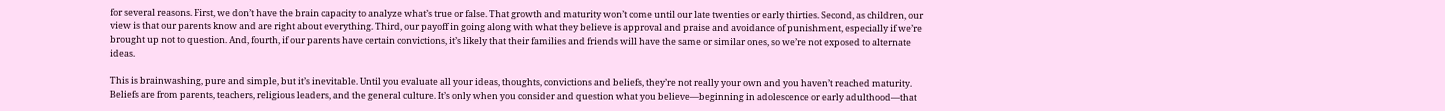for several reasons. First, we don’t have the brain capacity to analyze what’s true or false. That growth and maturity won’t come until our late twenties or early thirties. Second, as children, our view is that our parents know and are right about everything. Third, our payoff in going along with what they believe is approval and praise and avoidance of punishment, especially if we’re brought up not to question. And, fourth, if our parents have certain convictions, it’s likely that their families and friends will have the same or similar ones, so we’re not exposed to alternate ideas.

This is brainwashing, pure and simple, but it’s inevitable. Until you evaluate all your ideas, thoughts, convictions and beliefs, they’re not really your own and you haven’t reached maturity. Beliefs are from parents, teachers, religious leaders, and the general culture. It’s only when you consider and question what you believe—beginning in adolescence or early adulthood—that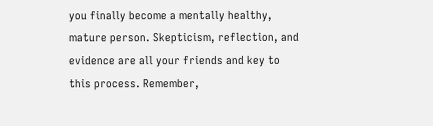you finally become a mentally healthy, mature person. Skepticism, reflection, and evidence are all your friends and key to this process. Remember,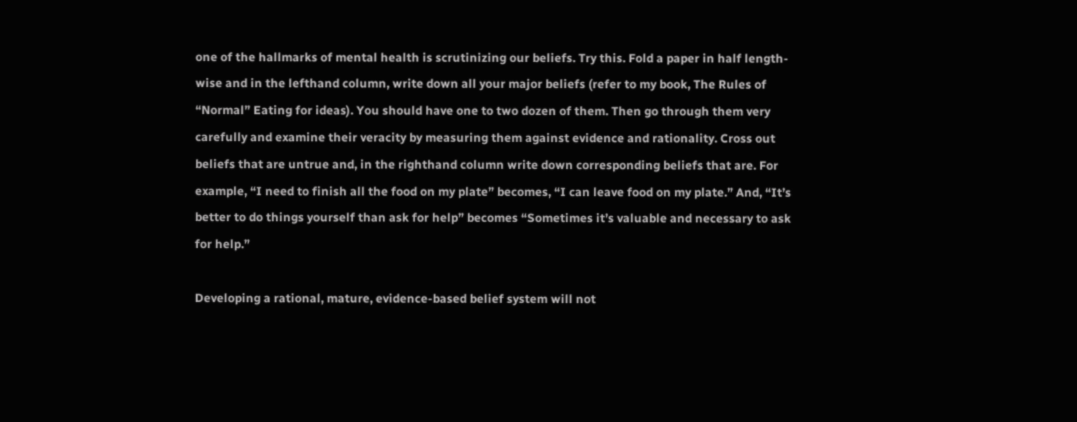one of the hallmarks of mental health is scrutinizing our beliefs. Try this. Fold a paper in half length-wise and in the lefthand column, write down all your major beliefs (refer to my book, The Rules of “Normal” Eating for ideas). You should have one to two dozen of them. Then go through them very carefully and examine their veracity by measuring them against evidence and rationality. Cross out beliefs that are untrue and, in the righthand column write down corresponding beliefs that are. For example, “I need to finish all the food on my plate” becomes, “I can leave food on my plate.” And, “It’s better to do things yourself than ask for help” becomes “Sometimes it’s valuable and necessary to ask for help.”

Developing a rational, mature, evidence-based belief system will not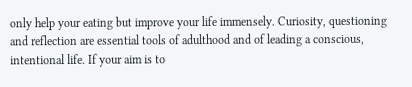only help your eating but improve your life immensely. Curiosity, questioning and reflection are essential tools of adulthood and of leading a conscious, intentional life. If your aim is to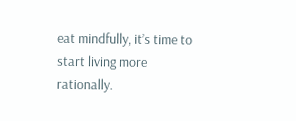eat mindfully, it’s time to start living more rationally.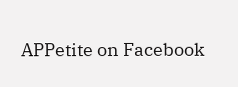APPetite on Facebook